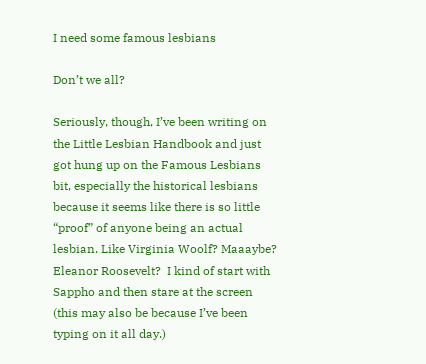I need some famous lesbians

Don’t we all?

Seriously, though, I’ve been writing on the Little Lesbian Handbook and just got hung up on the Famous Lesbians bit, especially the historical lesbians because it seems like there is so little “proof” of anyone being an actual lesbian. Like Virginia Woolf? Maaaybe? Eleanor Roosevelt?  I kind of start with Sappho and then stare at the screen (this may also be because I’ve been typing on it all day.)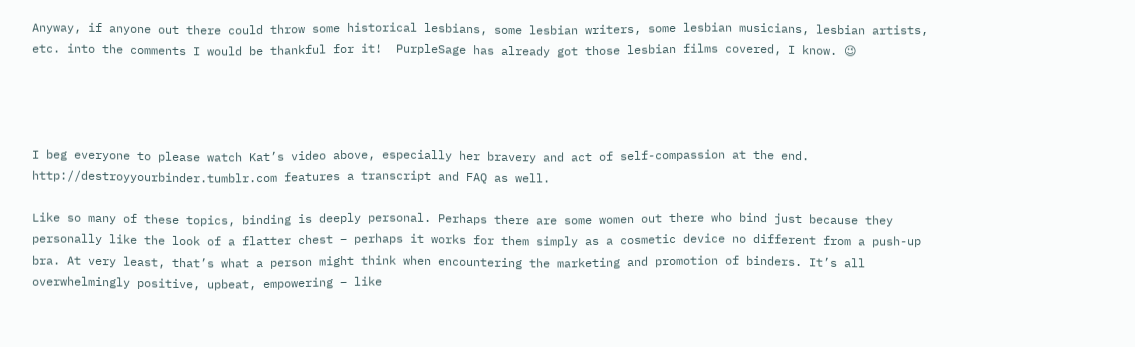Anyway, if anyone out there could throw some historical lesbians, some lesbian writers, some lesbian musicians, lesbian artists, etc. into the comments I would be thankful for it!  PurpleSage has already got those lesbian films covered, I know. 😉




I beg everyone to please watch Kat’s video above, especially her bravery and act of self-compassion at the end.  http://destroyyourbinder.tumblr.com features a transcript and FAQ as well.

Like so many of these topics, binding is deeply personal. Perhaps there are some women out there who bind just because they personally like the look of a flatter chest – perhaps it works for them simply as a cosmetic device no different from a push-up bra. At very least, that’s what a person might think when encountering the marketing and promotion of binders. It’s all overwhelmingly positive, upbeat, empowering – like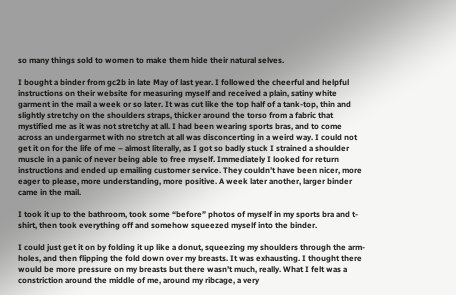so many things sold to women to make them hide their natural selves.

I bought a binder from gc2b in late May of last year. I followed the cheerful and helpful instructions on their website for measuring myself and received a plain, satiny white garment in the mail a week or so later. It was cut like the top half of a tank-top, thin and slightly stretchy on the shoulders straps, thicker around the torso from a fabric that mystified me as it was not stretchy at all. I had been wearing sports bras, and to come across an undergarmet with no stretch at all was disconcerting in a weird way. I could not get it on for the life of me – almost literally, as I got so badly stuck I strained a shoulder muscle in a panic of never being able to free myself. Immediately I looked for return instructions and ended up emailing customer service. They couldn’t have been nicer, more eager to please, more understanding, more positive. A week later another, larger binder came in the mail.

I took it up to the bathroom, took some “before” photos of myself in my sports bra and t-shirt, then took everything off and somehow squeezed myself into the binder.

I could just get it on by folding it up like a donut, squeezing my shoulders through the arm-holes, and then flipping the fold down over my breasts. It was exhausting. I thought there would be more pressure on my breasts but there wasn’t much, really. What I felt was a constriction around the middle of me, around my ribcage, a very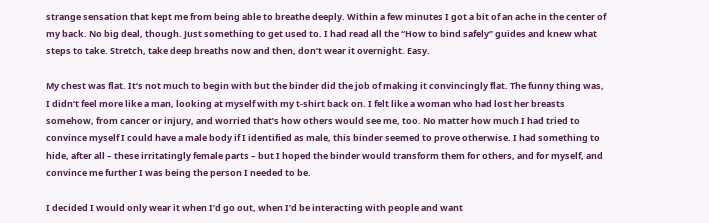strange sensation that kept me from being able to breathe deeply. Within a few minutes I got a bit of an ache in the center of my back. No big deal, though. Just something to get used to. I had read all the “How to bind safely” guides and knew what steps to take. Stretch, take deep breaths now and then, don’t wear it overnight. Easy.

My chest was flat. It’s not much to begin with but the binder did the job of making it convincingly flat. The funny thing was, I didn’t feel more like a man, looking at myself with my t-shirt back on. I felt like a woman who had lost her breasts somehow, from cancer or injury, and worried that’s how others would see me, too. No matter how much I had tried to convince myself I could have a male body if I identified as male, this binder seemed to prove otherwise. I had something to hide, after all – these irritatingly female parts – but I hoped the binder would transform them for others, and for myself, and convince me further I was being the person I needed to be.

I decided I would only wear it when I’d go out, when I’d be interacting with people and want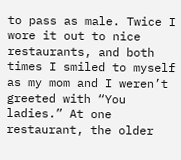to pass as male. Twice I wore it out to nice restaurants, and both times I smiled to myself as my mom and I weren’t greeted with “You ladies.” At one restaurant, the older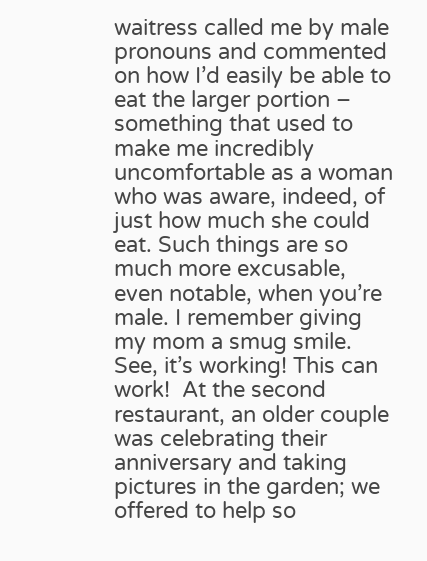waitress called me by male pronouns and commented on how I’d easily be able to eat the larger portion – something that used to make me incredibly uncomfortable as a woman who was aware, indeed, of just how much she could eat. Such things are so much more excusable, even notable, when you’re male. I remember giving my mom a smug smile. See, it’s working! This can work!  At the second restaurant, an older couple was celebrating their anniversary and taking pictures in the garden; we offered to help so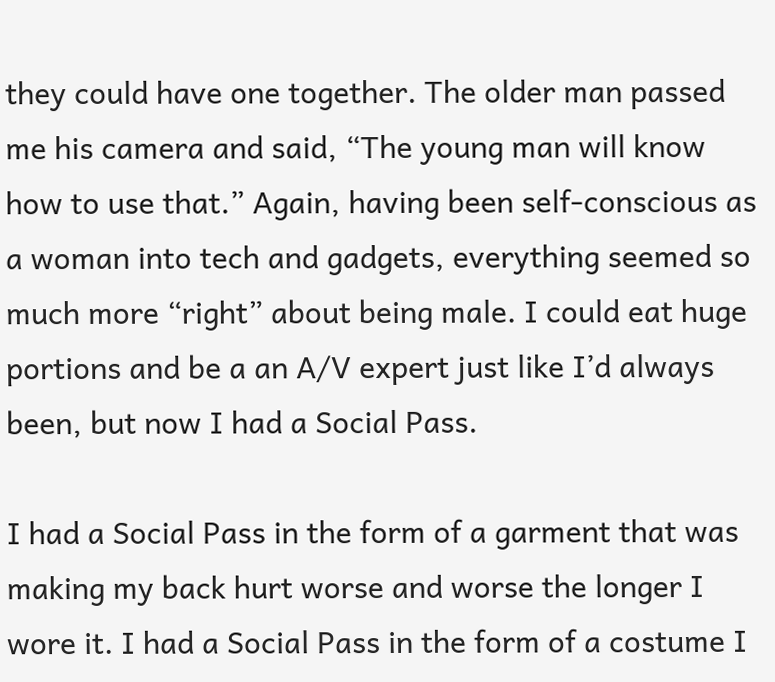they could have one together. The older man passed me his camera and said, “The young man will know how to use that.” Again, having been self-conscious as a woman into tech and gadgets, everything seemed so much more “right” about being male. I could eat huge portions and be a an A/V expert just like I’d always been, but now I had a Social Pass.

I had a Social Pass in the form of a garment that was making my back hurt worse and worse the longer I wore it. I had a Social Pass in the form of a costume I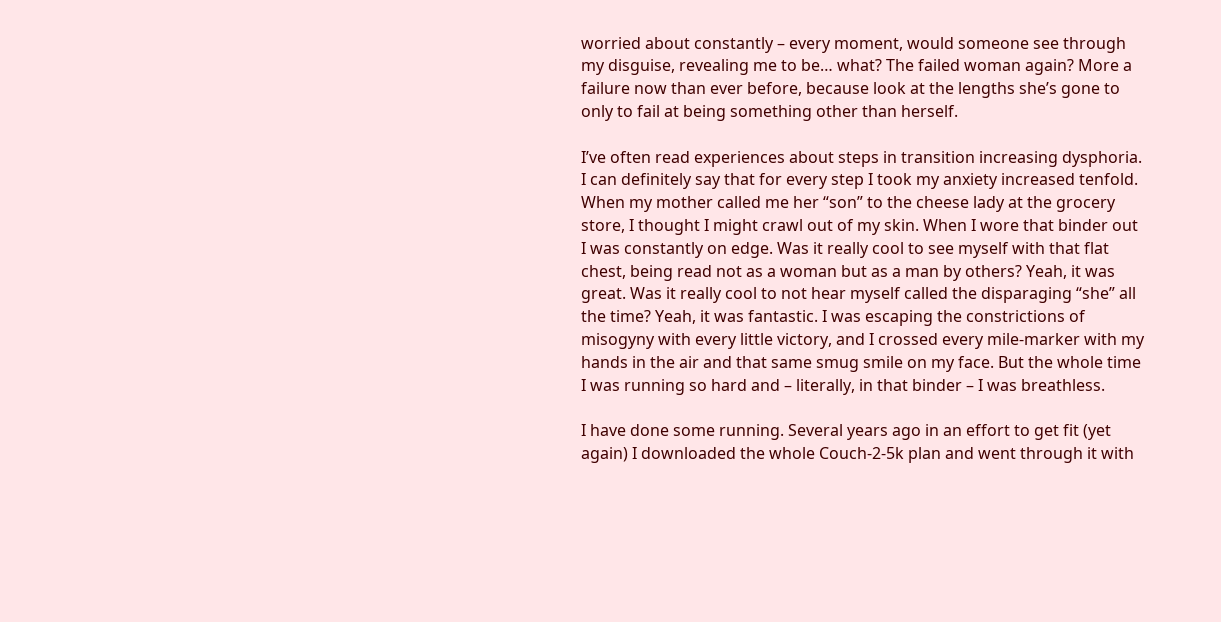worried about constantly – every moment, would someone see through my disguise, revealing me to be… what? The failed woman again? More a failure now than ever before, because look at the lengths she’s gone to only to fail at being something other than herself.

I’ve often read experiences about steps in transition increasing dysphoria. I can definitely say that for every step I took my anxiety increased tenfold. When my mother called me her “son” to the cheese lady at the grocery store, I thought I might crawl out of my skin. When I wore that binder out I was constantly on edge. Was it really cool to see myself with that flat chest, being read not as a woman but as a man by others? Yeah, it was great. Was it really cool to not hear myself called the disparaging “she” all the time? Yeah, it was fantastic. I was escaping the constrictions of misogyny with every little victory, and I crossed every mile-marker with my hands in the air and that same smug smile on my face. But the whole time I was running so hard and – literally, in that binder – I was breathless.

I have done some running. Several years ago in an effort to get fit (yet again) I downloaded the whole Couch-2-5k plan and went through it with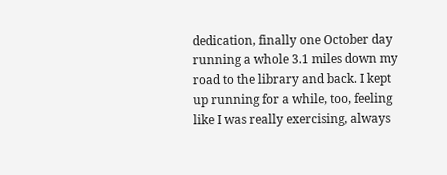dedication, finally one October day running a whole 3.1 miles down my road to the library and back. I kept up running for a while, too, feeling like I was really exercising, always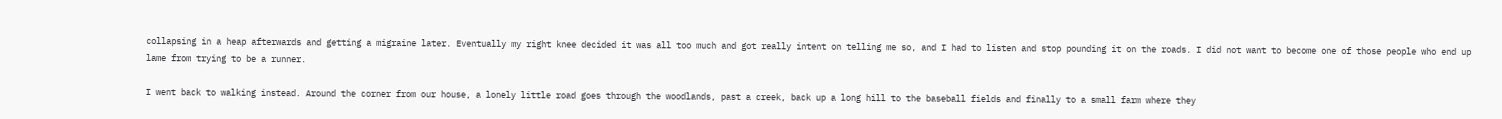collapsing in a heap afterwards and getting a migraine later. Eventually my right knee decided it was all too much and got really intent on telling me so, and I had to listen and stop pounding it on the roads. I did not want to become one of those people who end up lame from trying to be a runner.

I went back to walking instead. Around the corner from our house, a lonely little road goes through the woodlands, past a creek, back up a long hill to the baseball fields and finally to a small farm where they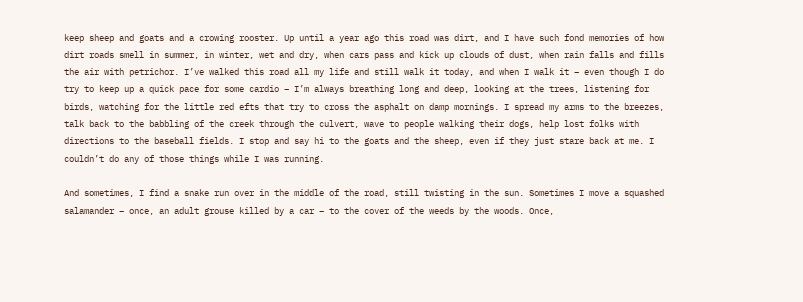keep sheep and goats and a crowing rooster. Up until a year ago this road was dirt, and I have such fond memories of how dirt roads smell in summer, in winter, wet and dry, when cars pass and kick up clouds of dust, when rain falls and fills the air with petrichor. I’ve walked this road all my life and still walk it today, and when I walk it – even though I do try to keep up a quick pace for some cardio – I’m always breathing long and deep, looking at the trees, listening for birds, watching for the little red efts that try to cross the asphalt on damp mornings. I spread my arms to the breezes, talk back to the babbling of the creek through the culvert, wave to people walking their dogs, help lost folks with directions to the baseball fields. I stop and say hi to the goats and the sheep, even if they just stare back at me. I couldn’t do any of those things while I was running.

And sometimes, I find a snake run over in the middle of the road, still twisting in the sun. Sometimes I move a squashed salamander – once, an adult grouse killed by a car – to the cover of the weeds by the woods. Once,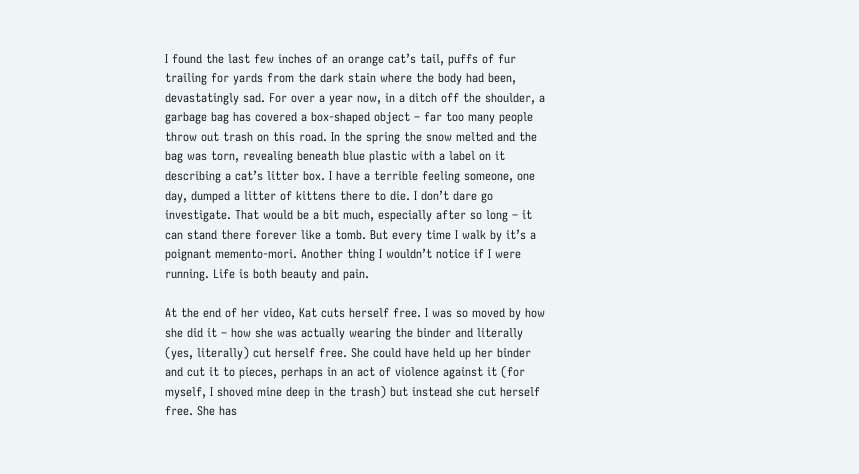I found the last few inches of an orange cat’s tail, puffs of fur trailing for yards from the dark stain where the body had been, devastatingly sad. For over a year now, in a ditch off the shoulder, a garbage bag has covered a box-shaped object – far too many people throw out trash on this road. In the spring the snow melted and the bag was torn, revealing beneath blue plastic with a label on it describing a cat’s litter box. I have a terrible feeling someone, one day, dumped a litter of kittens there to die. I don’t dare go investigate. That would be a bit much, especially after so long – it can stand there forever like a tomb. But every time I walk by it’s a poignant memento-mori. Another thing I wouldn’t notice if I were running. Life is both beauty and pain.

At the end of her video, Kat cuts herself free. I was so moved by how she did it – how she was actually wearing the binder and literally (yes, literally) cut herself free. She could have held up her binder and cut it to pieces, perhaps in an act of violence against it (for myself, I shoved mine deep in the trash) but instead she cut herself free. She has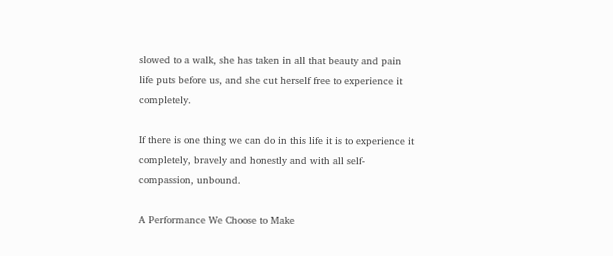slowed to a walk, she has taken in all that beauty and pain life puts before us, and she cut herself free to experience it completely.

If there is one thing we can do in this life it is to experience it completely, bravely and honestly and with all self-compassion, unbound.

A Performance We Choose to Make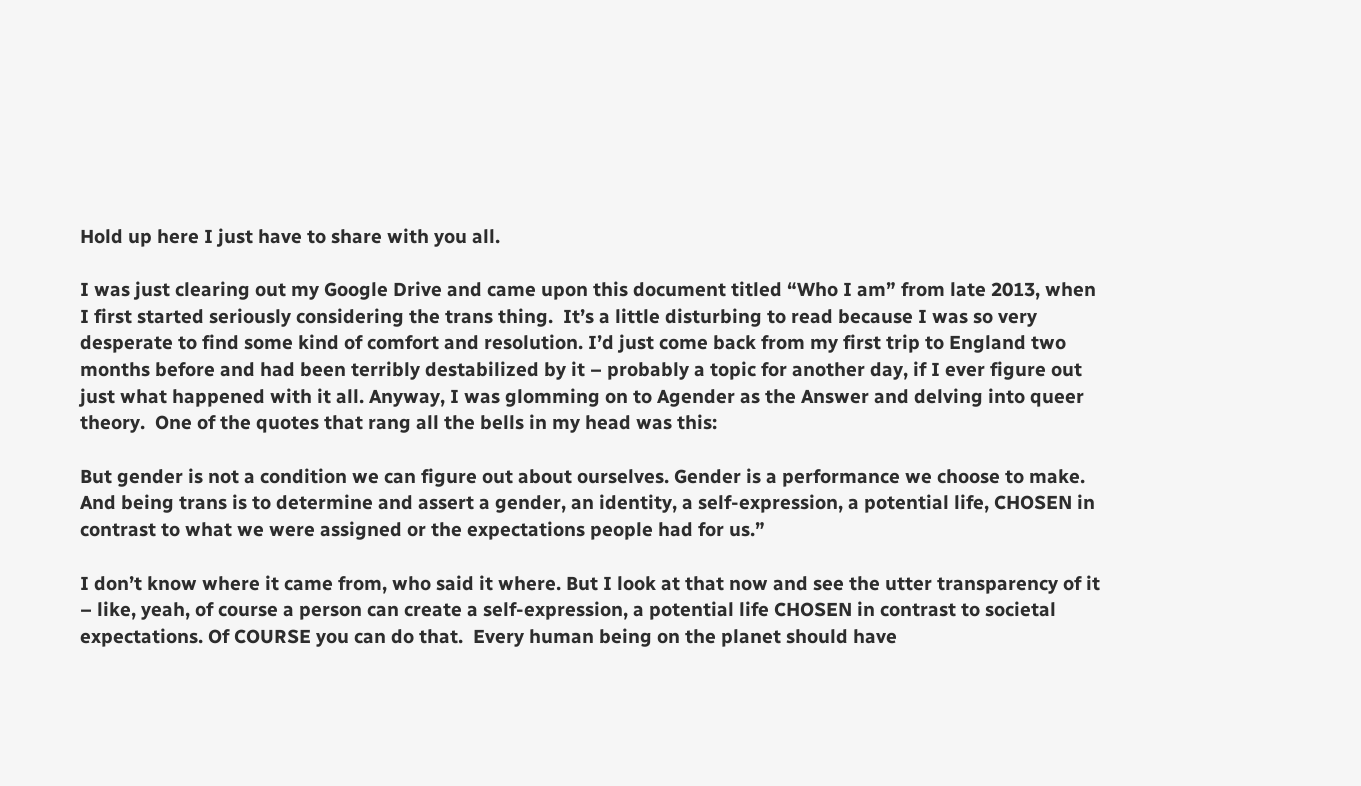Hold up here I just have to share with you all.

I was just clearing out my Google Drive and came upon this document titled “Who I am” from late 2013, when I first started seriously considering the trans thing.  It’s a little disturbing to read because I was so very desperate to find some kind of comfort and resolution. I’d just come back from my first trip to England two months before and had been terribly destabilized by it – probably a topic for another day, if I ever figure out just what happened with it all. Anyway, I was glomming on to Agender as the Answer and delving into queer theory.  One of the quotes that rang all the bells in my head was this:

But gender is not a condition we can figure out about ourselves. Gender is a performance we choose to make. And being trans is to determine and assert a gender, an identity, a self-expression, a potential life, CHOSEN in contrast to what we were assigned or the expectations people had for us.”

I don’t know where it came from, who said it where. But I look at that now and see the utter transparency of it – like, yeah, of course a person can create a self-expression, a potential life CHOSEN in contrast to societal expectations. Of COURSE you can do that.  Every human being on the planet should have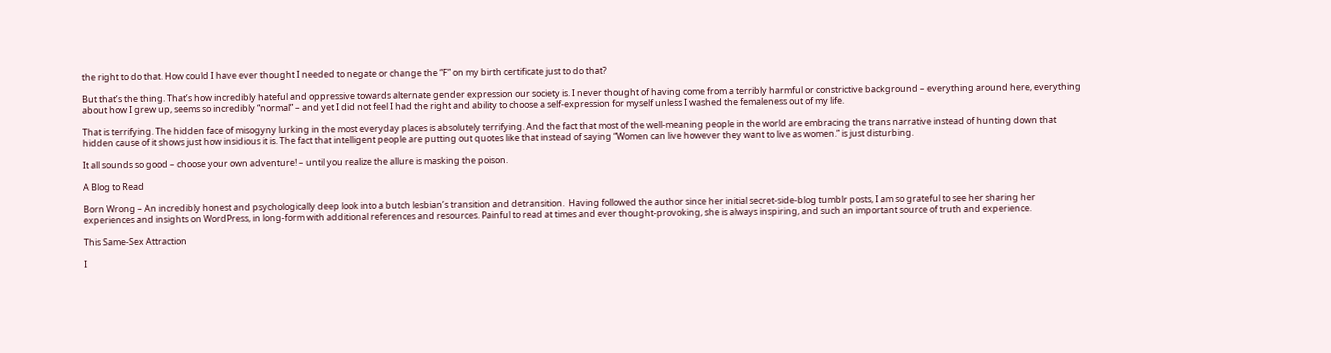the right to do that. How could I have ever thought I needed to negate or change the “F” on my birth certificate just to do that?

But that’s the thing. That’s how incredibly hateful and oppressive towards alternate gender expression our society is. I never thought of having come from a terribly harmful or constrictive background – everything around here, everything about how I grew up, seems so incredibly “normal” – and yet I did not feel I had the right and ability to choose a self-expression for myself unless I washed the femaleness out of my life.

That is terrifying. The hidden face of misogyny lurking in the most everyday places is absolutely terrifying. And the fact that most of the well-meaning people in the world are embracing the trans narrative instead of hunting down that hidden cause of it shows just how insidious it is. The fact that intelligent people are putting out quotes like that instead of saying “Women can live however they want to live as women.” is just disturbing.

It all sounds so good – choose your own adventure! – until you realize the allure is masking the poison.

A Blog to Read

Born Wrong – An incredibly honest and psychologically deep look into a butch lesbian’s transition and detransition.  Having followed the author since her initial secret-side-blog tumblr posts, I am so grateful to see her sharing her experiences and insights on WordPress, in long-form with additional references and resources. Painful to read at times and ever thought-provoking, she is always inspiring, and such an important source of truth and experience.

This Same-Sex Attraction

I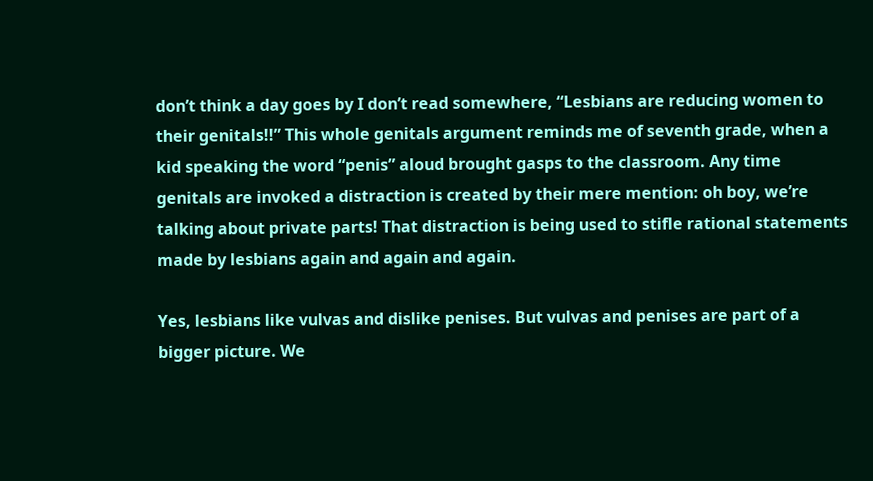don’t think a day goes by I don’t read somewhere, “Lesbians are reducing women to their genitals!!” This whole genitals argument reminds me of seventh grade, when a kid speaking the word “penis” aloud brought gasps to the classroom. Any time genitals are invoked a distraction is created by their mere mention: oh boy, we’re talking about private parts! That distraction is being used to stifle rational statements made by lesbians again and again and again.

Yes, lesbians like vulvas and dislike penises. But vulvas and penises are part of a bigger picture. We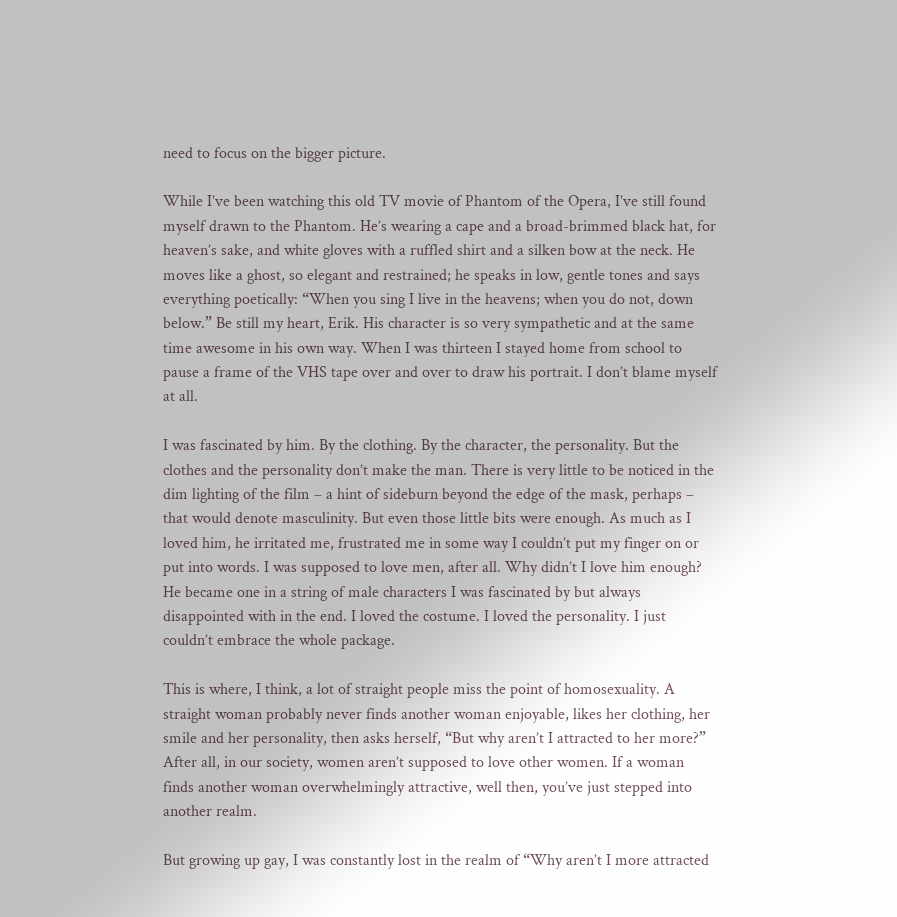need to focus on the bigger picture.

While I’ve been watching this old TV movie of Phantom of the Opera, I’ve still found myself drawn to the Phantom. He’s wearing a cape and a broad-brimmed black hat, for heaven’s sake, and white gloves with a ruffled shirt and a silken bow at the neck. He moves like a ghost, so elegant and restrained; he speaks in low, gentle tones and says everything poetically: “When you sing I live in the heavens; when you do not, down below.” Be still my heart, Erik. His character is so very sympathetic and at the same time awesome in his own way. When I was thirteen I stayed home from school to pause a frame of the VHS tape over and over to draw his portrait. I don’t blame myself at all.

I was fascinated by him. By the clothing. By the character, the personality. But the clothes and the personality don’t make the man. There is very little to be noticed in the dim lighting of the film – a hint of sideburn beyond the edge of the mask, perhaps – that would denote masculinity. But even those little bits were enough. As much as I loved him, he irritated me, frustrated me in some way I couldn’t put my finger on or put into words. I was supposed to love men, after all. Why didn’t I love him enough? He became one in a string of male characters I was fascinated by but always disappointed with in the end. I loved the costume. I loved the personality. I just couldn’t embrace the whole package.

This is where, I think, a lot of straight people miss the point of homosexuality. A straight woman probably never finds another woman enjoyable, likes her clothing, her smile and her personality, then asks herself, “But why aren’t I attracted to her more?”  After all, in our society, women aren’t supposed to love other women. If a woman finds another woman overwhelmingly attractive, well then, you’ve just stepped into another realm.

But growing up gay, I was constantly lost in the realm of “Why aren’t I more attracted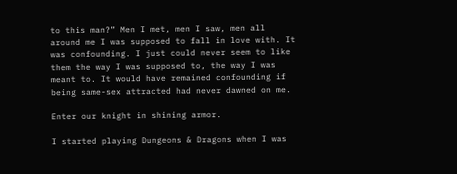to this man?” Men I met, men I saw, men all around me I was supposed to fall in love with. It was confounding. I just could never seem to like them the way I was supposed to, the way I was meant to. It would have remained confounding if being same-sex attracted had never dawned on me.

Enter our knight in shining armor.

I started playing Dungeons & Dragons when I was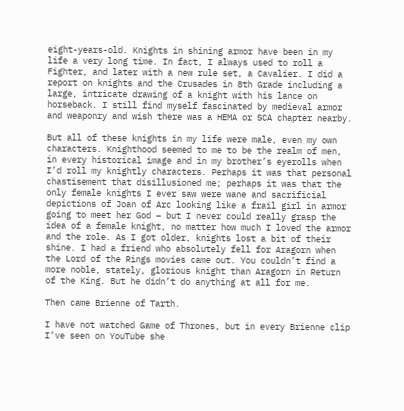eight-years-old. Knights in shining armor have been in my life a very long time. In fact, I always used to roll a Fighter, and later with a new rule set, a Cavalier. I did a report on knights and the Crusades in 8th Grade including a large, intricate drawing of a knight with his lance on horseback. I still find myself fascinated by medieval armor and weaponry and wish there was a HEMA or SCA chapter nearby.

But all of these knights in my life were male, even my own characters. Knighthood seemed to me to be the realm of men, in every historical image and in my brother’s eyerolls when I’d roll my knightly characters. Perhaps it was that personal chastisement that disillusioned me; perhaps it was that the only female knights I ever saw were wane and sacrificial depictions of Joan of Arc looking like a frail girl in armor going to meet her God – but I never could really grasp the idea of a female knight, no matter how much I loved the armor and the role. As I got older, knights lost a bit of their shine. I had a friend who absolutely fell for Aragorn when the Lord of the Rings movies came out. You couldn’t find a more noble, stately, glorious knight than Aragorn in Return of the King. But he didn’t do anything at all for me.

Then came Brienne of Tarth.

I have not watched Game of Thrones, but in every Brienne clip I’ve seen on YouTube she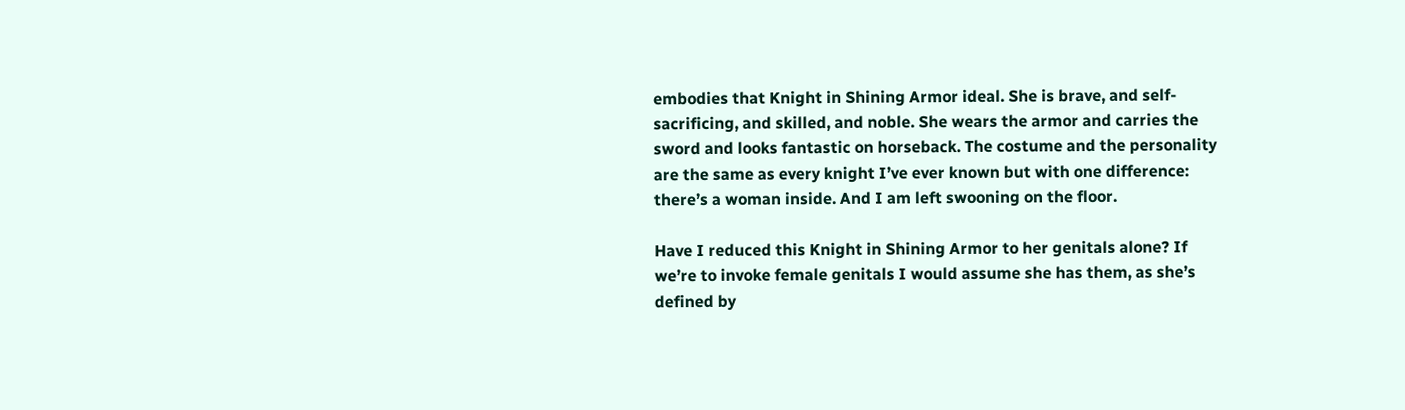embodies that Knight in Shining Armor ideal. She is brave, and self-sacrificing, and skilled, and noble. She wears the armor and carries the sword and looks fantastic on horseback. The costume and the personality are the same as every knight I’ve ever known but with one difference: there’s a woman inside. And I am left swooning on the floor.

Have I reduced this Knight in Shining Armor to her genitals alone? If we’re to invoke female genitals I would assume she has them, as she’s defined by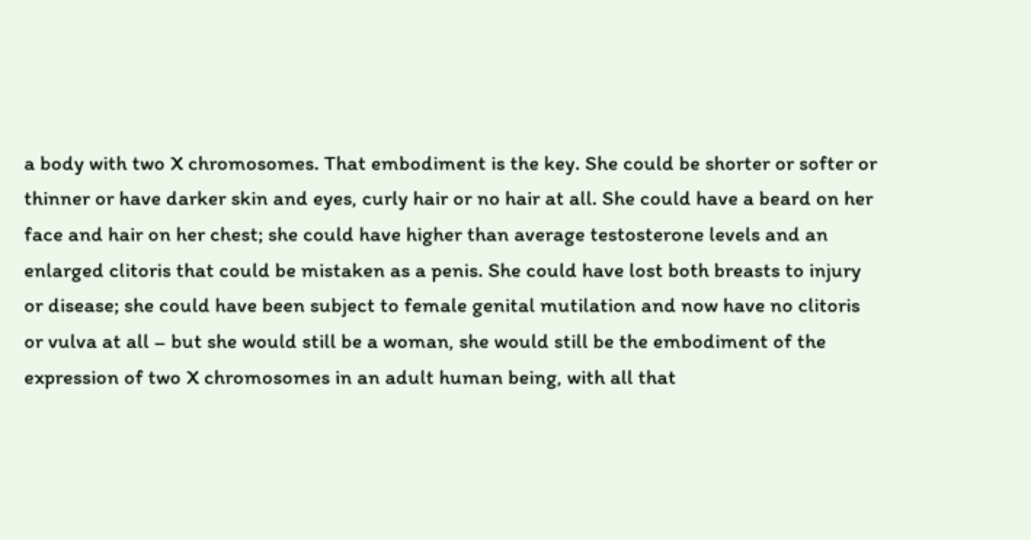a body with two X chromosomes. That embodiment is the key. She could be shorter or softer or thinner or have darker skin and eyes, curly hair or no hair at all. She could have a beard on her face and hair on her chest; she could have higher than average testosterone levels and an enlarged clitoris that could be mistaken as a penis. She could have lost both breasts to injury or disease; she could have been subject to female genital mutilation and now have no clitoris or vulva at all – but she would still be a woman, she would still be the embodiment of the expression of two X chromosomes in an adult human being, with all that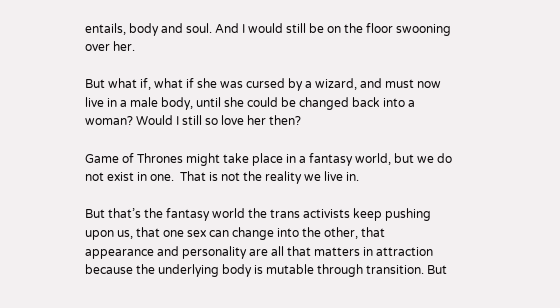entails, body and soul. And I would still be on the floor swooning over her.

But what if, what if she was cursed by a wizard, and must now live in a male body, until she could be changed back into a woman? Would I still so love her then?

Game of Thrones might take place in a fantasy world, but we do not exist in one.  That is not the reality we live in.

But that’s the fantasy world the trans activists keep pushing upon us, that one sex can change into the other, that appearance and personality are all that matters in attraction because the underlying body is mutable through transition. But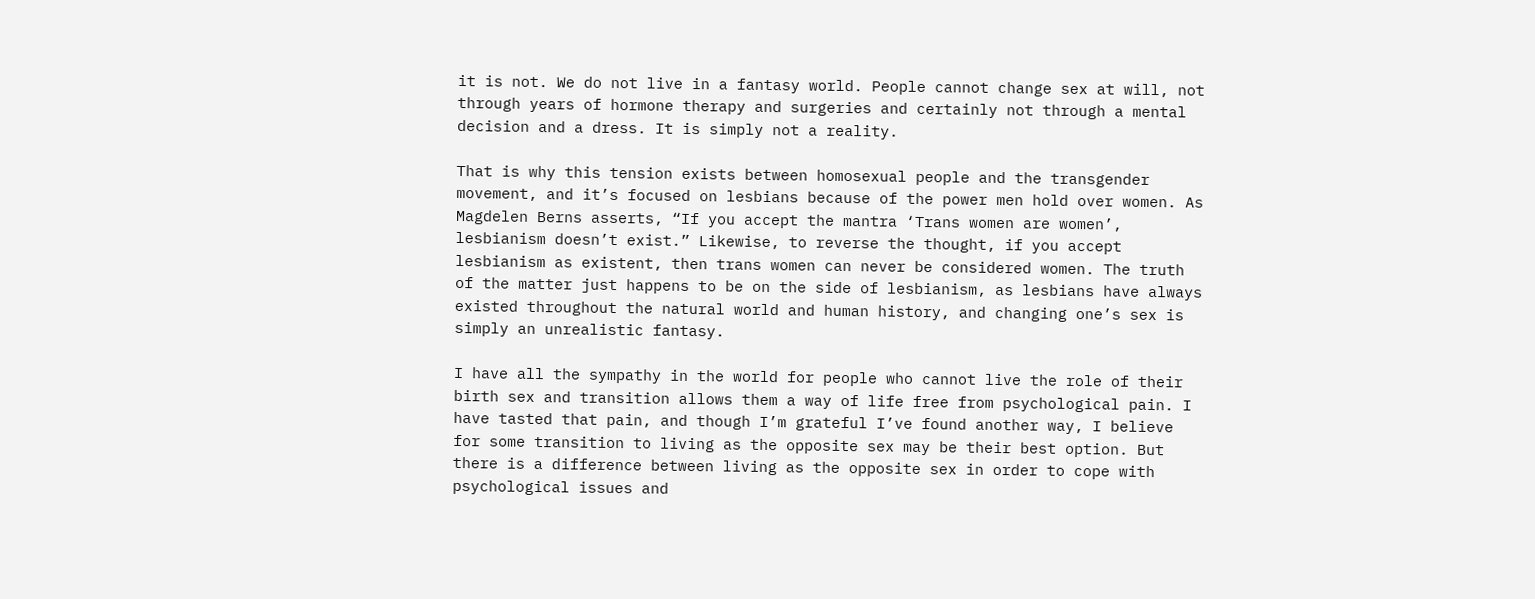it is not. We do not live in a fantasy world. People cannot change sex at will, not through years of hormone therapy and surgeries and certainly not through a mental decision and a dress. It is simply not a reality.

That is why this tension exists between homosexual people and the transgender movement, and it’s focused on lesbians because of the power men hold over women. As Magdelen Berns asserts, “If you accept the mantra ‘Trans women are women’, lesbianism doesn’t exist.” Likewise, to reverse the thought, if you accept lesbianism as existent, then trans women can never be considered women. The truth of the matter just happens to be on the side of lesbianism, as lesbians have always existed throughout the natural world and human history, and changing one’s sex is simply an unrealistic fantasy.

I have all the sympathy in the world for people who cannot live the role of their birth sex and transition allows them a way of life free from psychological pain. I have tasted that pain, and though I’m grateful I’ve found another way, I believe for some transition to living as the opposite sex may be their best option. But there is a difference between living as the opposite sex in order to cope with psychological issues and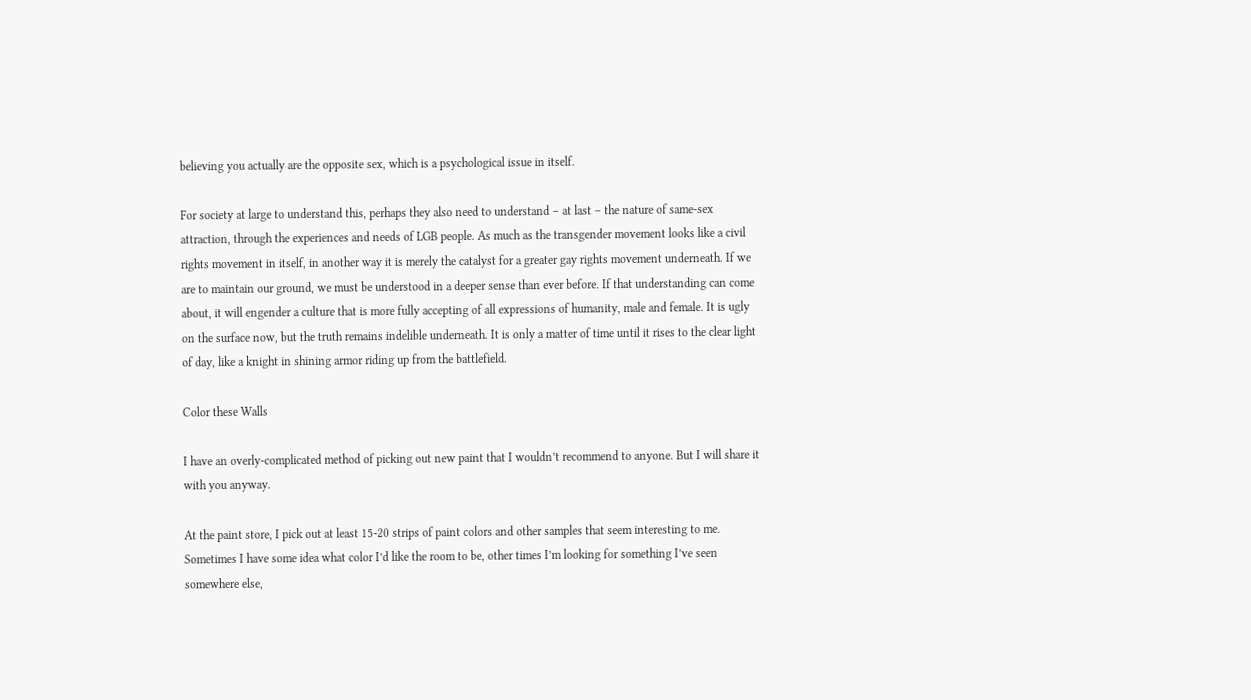believing you actually are the opposite sex, which is a psychological issue in itself.

For society at large to understand this, perhaps they also need to understand – at last – the nature of same-sex attraction, through the experiences and needs of LGB people. As much as the transgender movement looks like a civil rights movement in itself, in another way it is merely the catalyst for a greater gay rights movement underneath. If we are to maintain our ground, we must be understood in a deeper sense than ever before. If that understanding can come about, it will engender a culture that is more fully accepting of all expressions of humanity, male and female. It is ugly on the surface now, but the truth remains indelible underneath. It is only a matter of time until it rises to the clear light of day, like a knight in shining armor riding up from the battlefield.

Color these Walls

I have an overly-complicated method of picking out new paint that I wouldn’t recommend to anyone. But I will share it with you anyway.

At the paint store, I pick out at least 15-20 strips of paint colors and other samples that seem interesting to me. Sometimes I have some idea what color I’d like the room to be, other times I’m looking for something I’ve seen somewhere else,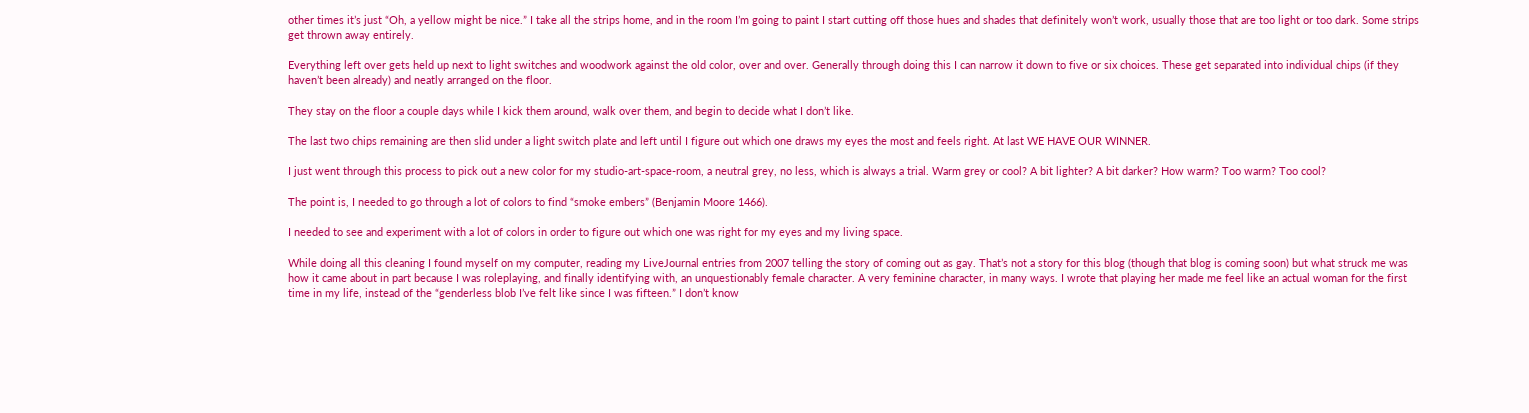other times it’s just “Oh, a yellow might be nice.” I take all the strips home, and in the room I’m going to paint I start cutting off those hues and shades that definitely won’t work, usually those that are too light or too dark. Some strips get thrown away entirely.

Everything left over gets held up next to light switches and woodwork against the old color, over and over. Generally through doing this I can narrow it down to five or six choices. These get separated into individual chips (if they haven’t been already) and neatly arranged on the floor.

They stay on the floor a couple days while I kick them around, walk over them, and begin to decide what I don’t like.

The last two chips remaining are then slid under a light switch plate and left until I figure out which one draws my eyes the most and feels right. At last WE HAVE OUR WINNER.

I just went through this process to pick out a new color for my studio-art-space-room, a neutral grey, no less, which is always a trial. Warm grey or cool? A bit lighter? A bit darker? How warm? Too warm? Too cool?

The point is, I needed to go through a lot of colors to find “smoke embers” (Benjamin Moore 1466).

I needed to see and experiment with a lot of colors in order to figure out which one was right for my eyes and my living space.

While doing all this cleaning I found myself on my computer, reading my LiveJournal entries from 2007 telling the story of coming out as gay. That’s not a story for this blog (though that blog is coming soon) but what struck me was how it came about in part because I was roleplaying, and finally identifying with, an unquestionably female character. A very feminine character, in many ways. I wrote that playing her made me feel like an actual woman for the first time in my life, instead of the “genderless blob I’ve felt like since I was fifteen.” I don’t know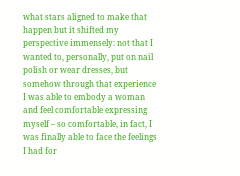what stars aligned to make that happen but it shifted my perspective immensely: not that I wanted to, personally, put on nail polish or wear dresses, but somehow through that experience I was able to embody a woman and feel comfortable expressing myself – so comfortable, in fact, I was finally able to face the feelings I had for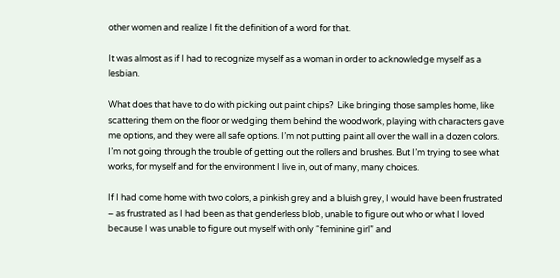other women and realize I fit the definition of a word for that.

It was almost as if I had to recognize myself as a woman in order to acknowledge myself as a lesbian.

What does that have to do with picking out paint chips?  Like bringing those samples home, like scattering them on the floor or wedging them behind the woodwork, playing with characters gave me options, and they were all safe options. I’m not putting paint all over the wall in a dozen colors. I’m not going through the trouble of getting out the rollers and brushes. But I’m trying to see what works, for myself and for the environment I live in, out of many, many choices.

If I had come home with two colors, a pinkish grey and a bluish grey, I would have been frustrated – as frustrated as I had been as that genderless blob, unable to figure out who or what I loved because I was unable to figure out myself with only “feminine girl” and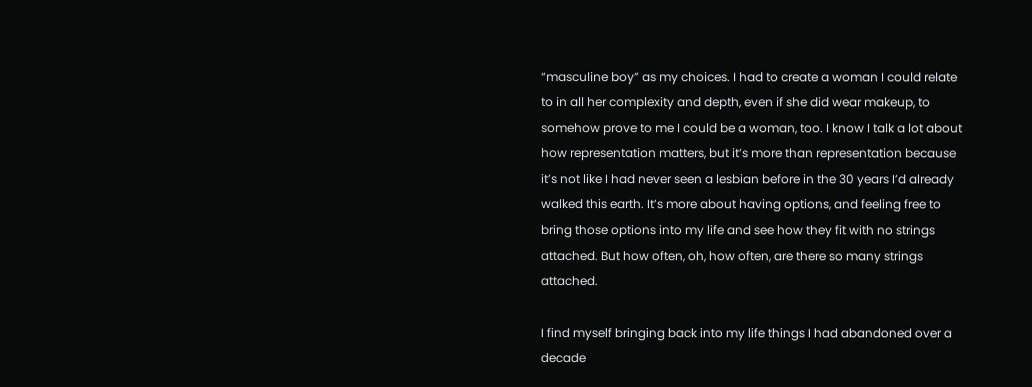“masculine boy” as my choices. I had to create a woman I could relate to in all her complexity and depth, even if she did wear makeup, to somehow prove to me I could be a woman, too. I know I talk a lot about how representation matters, but it’s more than representation because it’s not like I had never seen a lesbian before in the 30 years I’d already walked this earth. It’s more about having options, and feeling free to bring those options into my life and see how they fit with no strings attached. But how often, oh, how often, are there so many strings attached.

I find myself bringing back into my life things I had abandoned over a decade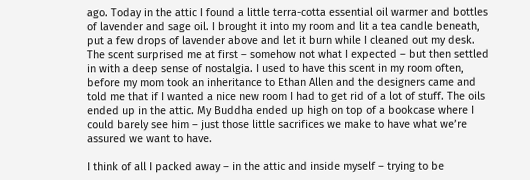ago. Today in the attic I found a little terra-cotta essential oil warmer and bottles of lavender and sage oil. I brought it into my room and lit a tea candle beneath, put a few drops of lavender above and let it burn while I cleaned out my desk. The scent surprised me at first – somehow not what I expected – but then settled in with a deep sense of nostalgia. I used to have this scent in my room often, before my mom took an inheritance to Ethan Allen and the designers came and told me that if I wanted a nice new room I had to get rid of a lot of stuff. The oils ended up in the attic. My Buddha ended up high on top of a bookcase where I could barely see him – just those little sacrifices we make to have what we’re assured we want to have.

I think of all I packed away – in the attic and inside myself – trying to be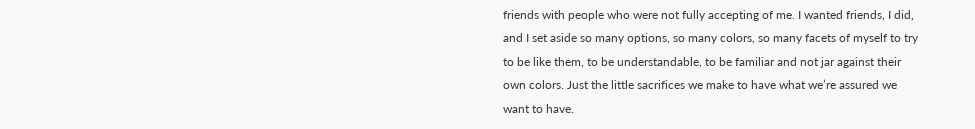friends with people who were not fully accepting of me. I wanted friends, I did, and I set aside so many options, so many colors, so many facets of myself to try to be like them, to be understandable, to be familiar and not jar against their own colors. Just the little sacrifices we make to have what we’re assured we want to have.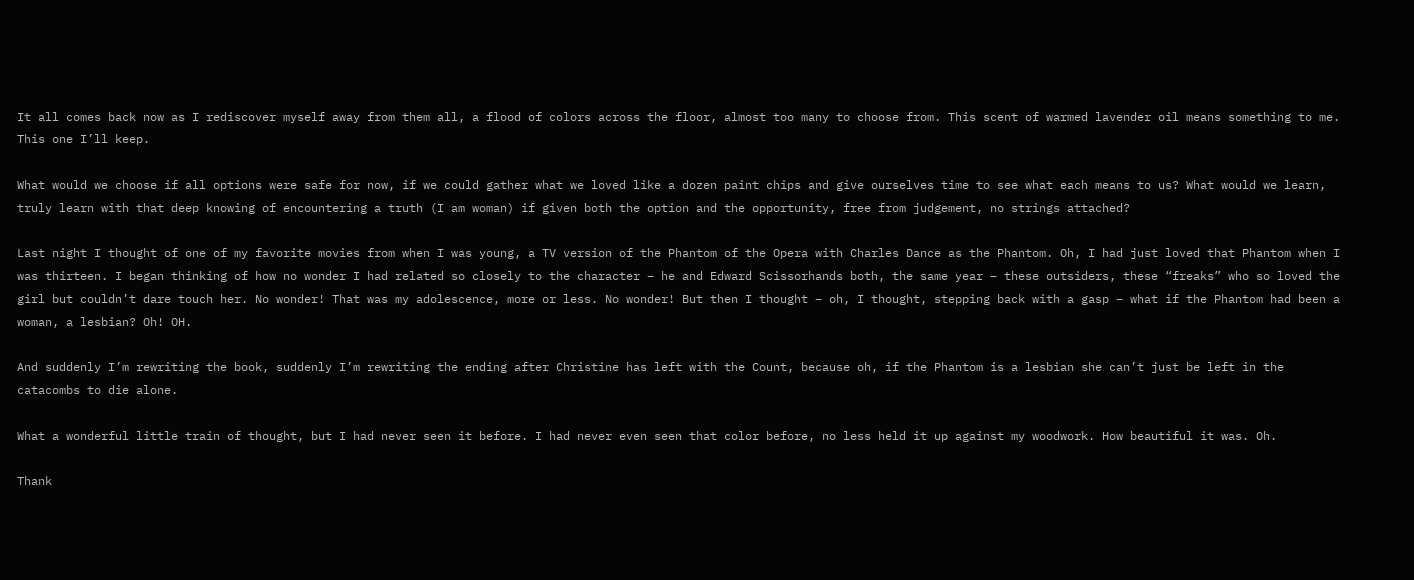It all comes back now as I rediscover myself away from them all, a flood of colors across the floor, almost too many to choose from. This scent of warmed lavender oil means something to me. This one I’ll keep.

What would we choose if all options were safe for now, if we could gather what we loved like a dozen paint chips and give ourselves time to see what each means to us? What would we learn, truly learn with that deep knowing of encountering a truth (I am woman) if given both the option and the opportunity, free from judgement, no strings attached?

Last night I thought of one of my favorite movies from when I was young, a TV version of the Phantom of the Opera with Charles Dance as the Phantom. Oh, I had just loved that Phantom when I was thirteen. I began thinking of how no wonder I had related so closely to the character – he and Edward Scissorhands both, the same year – these outsiders, these “freaks” who so loved the girl but couldn’t dare touch her. No wonder! That was my adolescence, more or less. No wonder! But then I thought – oh, I thought, stepping back with a gasp – what if the Phantom had been a woman, a lesbian? Oh! OH.

And suddenly I’m rewriting the book, suddenly I’m rewriting the ending after Christine has left with the Count, because oh, if the Phantom is a lesbian she can’t just be left in the catacombs to die alone.

What a wonderful little train of thought, but I had never seen it before. I had never even seen that color before, no less held it up against my woodwork. How beautiful it was. Oh.

Thank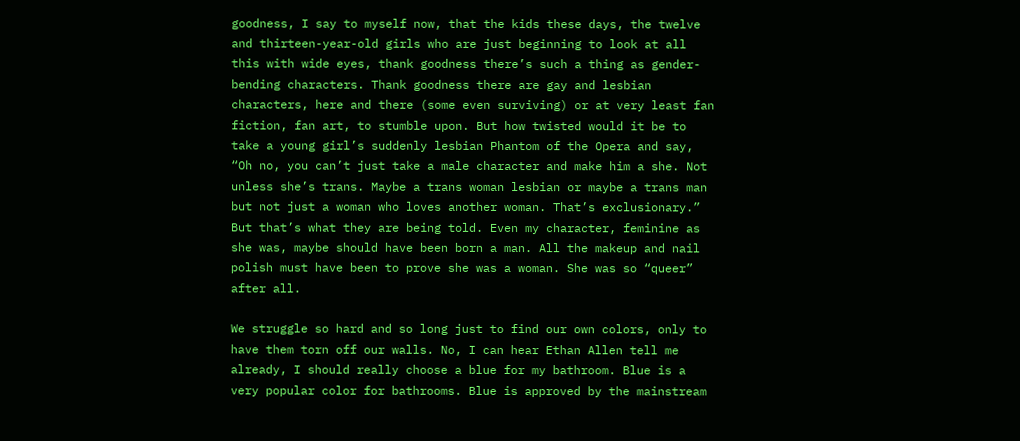goodness, I say to myself now, that the kids these days, the twelve and thirteen-year-old girls who are just beginning to look at all this with wide eyes, thank goodness there’s such a thing as gender-bending characters. Thank goodness there are gay and lesbian characters, here and there (some even surviving) or at very least fan fiction, fan art, to stumble upon. But how twisted would it be to take a young girl’s suddenly lesbian Phantom of the Opera and say, “Oh no, you can’t just take a male character and make him a she. Not unless she’s trans. Maybe a trans woman lesbian or maybe a trans man but not just a woman who loves another woman. That’s exclusionary.” But that’s what they are being told. Even my character, feminine as she was, maybe should have been born a man. All the makeup and nail polish must have been to prove she was a woman. She was so “queer” after all.

We struggle so hard and so long just to find our own colors, only to have them torn off our walls. No, I can hear Ethan Allen tell me already, I should really choose a blue for my bathroom. Blue is a very popular color for bathrooms. Blue is approved by the mainstream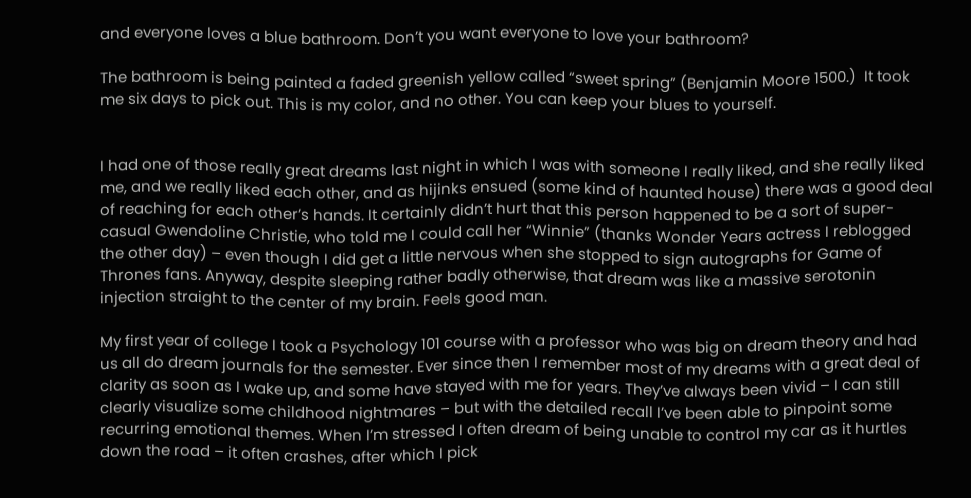and everyone loves a blue bathroom. Don’t you want everyone to love your bathroom?

The bathroom is being painted a faded greenish yellow called “sweet spring” (Benjamin Moore 1500.)  It took me six days to pick out. This is my color, and no other. You can keep your blues to yourself.


I had one of those really great dreams last night in which I was with someone I really liked, and she really liked me, and we really liked each other, and as hijinks ensued (some kind of haunted house) there was a good deal of reaching for each other’s hands. It certainly didn’t hurt that this person happened to be a sort of super-casual Gwendoline Christie, who told me I could call her “Winnie” (thanks Wonder Years actress I reblogged the other day) – even though I did get a little nervous when she stopped to sign autographs for Game of Thrones fans. Anyway, despite sleeping rather badly otherwise, that dream was like a massive serotonin injection straight to the center of my brain. Feels good man.

My first year of college I took a Psychology 101 course with a professor who was big on dream theory and had us all do dream journals for the semester. Ever since then I remember most of my dreams with a great deal of clarity as soon as I wake up, and some have stayed with me for years. They’ve always been vivid – I can still clearly visualize some childhood nightmares – but with the detailed recall I’ve been able to pinpoint some recurring emotional themes. When I’m stressed I often dream of being unable to control my car as it hurtles down the road – it often crashes, after which I pick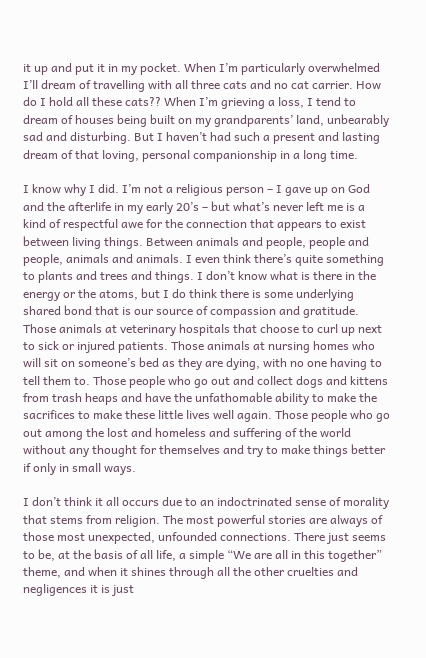it up and put it in my pocket. When I’m particularly overwhelmed I’ll dream of travelling with all three cats and no cat carrier. How do I hold all these cats?? When I’m grieving a loss, I tend to dream of houses being built on my grandparents’ land, unbearably sad and disturbing. But I haven’t had such a present and lasting dream of that loving, personal companionship in a long time.

I know why I did. I’m not a religious person – I gave up on God and the afterlife in my early 20’s – but what’s never left me is a kind of respectful awe for the connection that appears to exist between living things. Between animals and people, people and people, animals and animals. I even think there’s quite something to plants and trees and things. I don’t know what is there in the energy or the atoms, but I do think there is some underlying shared bond that is our source of compassion and gratitude. Those animals at veterinary hospitals that choose to curl up next to sick or injured patients. Those animals at nursing homes who will sit on someone’s bed as they are dying, with no one having to tell them to. Those people who go out and collect dogs and kittens from trash heaps and have the unfathomable ability to make the sacrifices to make these little lives well again. Those people who go out among the lost and homeless and suffering of the world without any thought for themselves and try to make things better if only in small ways.

I don’t think it all occurs due to an indoctrinated sense of morality that stems from religion. The most powerful stories are always of those most unexpected, unfounded connections. There just seems to be, at the basis of all life, a simple “We are all in this together” theme, and when it shines through all the other cruelties and negligences it is just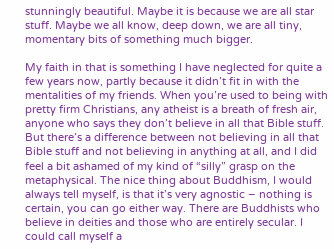stunningly beautiful. Maybe it is because we are all star stuff. Maybe we all know, deep down, we are all tiny, momentary bits of something much bigger.

My faith in that is something I have neglected for quite a few years now, partly because it didn’t fit in with the mentalities of my friends. When you’re used to being with pretty firm Christians, any atheist is a breath of fresh air, anyone who says they don’t believe in all that Bible stuff. But there’s a difference between not believing in all that Bible stuff and not believing in anything at all, and I did feel a bit ashamed of my kind of “silly” grasp on the metaphysical. The nice thing about Buddhism, I would always tell myself, is that it’s very agnostic – nothing is certain, you can go either way. There are Buddhists who believe in deities and those who are entirely secular. I could call myself a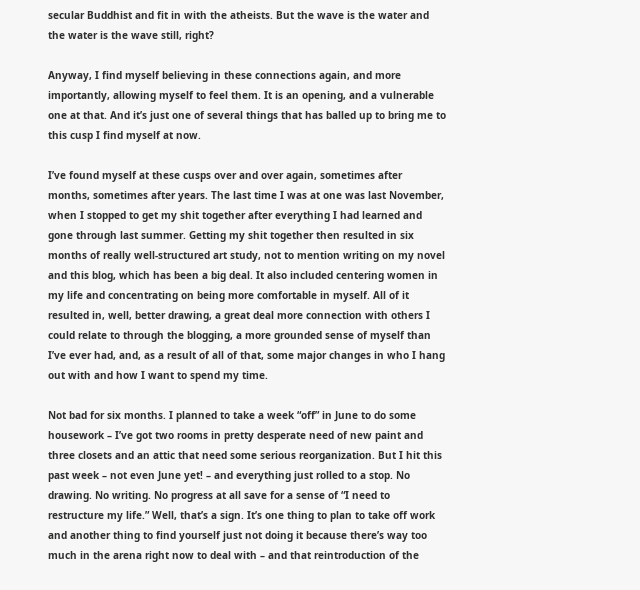secular Buddhist and fit in with the atheists. But the wave is the water and the water is the wave still, right?

Anyway, I find myself believing in these connections again, and more importantly, allowing myself to feel them. It is an opening, and a vulnerable one at that. And it’s just one of several things that has balled up to bring me to this cusp I find myself at now.

I’ve found myself at these cusps over and over again, sometimes after months, sometimes after years. The last time I was at one was last November, when I stopped to get my shit together after everything I had learned and gone through last summer. Getting my shit together then resulted in six months of really well-structured art study, not to mention writing on my novel and this blog, which has been a big deal. It also included centering women in my life and concentrating on being more comfortable in myself. All of it resulted in, well, better drawing, a great deal more connection with others I could relate to through the blogging, a more grounded sense of myself than I’ve ever had, and, as a result of all of that, some major changes in who I hang out with and how I want to spend my time.

Not bad for six months. I planned to take a week “off” in June to do some housework – I’ve got two rooms in pretty desperate need of new paint and three closets and an attic that need some serious reorganization. But I hit this past week – not even June yet! – and everything just rolled to a stop. No drawing. No writing. No progress at all save for a sense of “I need to restructure my life.” Well, that’s a sign. It’s one thing to plan to take off work and another thing to find yourself just not doing it because there’s way too much in the arena right now to deal with – and that reintroduction of the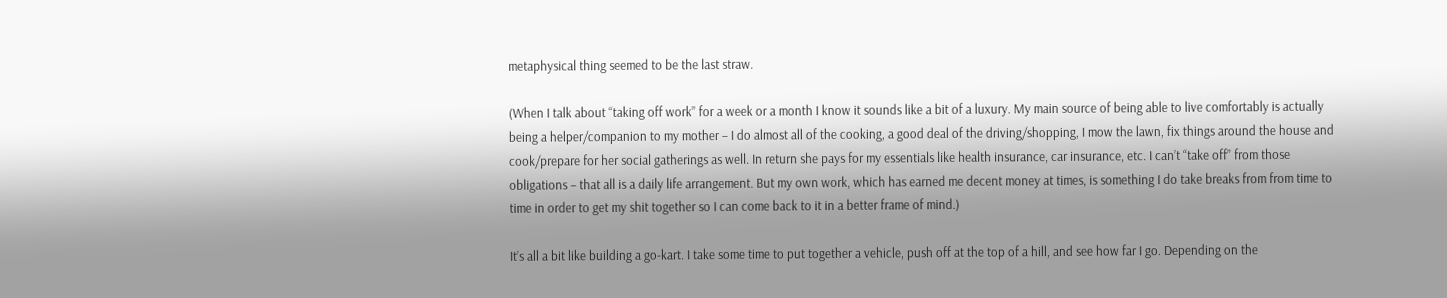metaphysical thing seemed to be the last straw.

(When I talk about “taking off work” for a week or a month I know it sounds like a bit of a luxury. My main source of being able to live comfortably is actually being a helper/companion to my mother – I do almost all of the cooking, a good deal of the driving/shopping, I mow the lawn, fix things around the house and cook/prepare for her social gatherings as well. In return she pays for my essentials like health insurance, car insurance, etc. I can’t “take off” from those obligations – that all is a daily life arrangement. But my own work, which has earned me decent money at times, is something I do take breaks from from time to time in order to get my shit together so I can come back to it in a better frame of mind.)

It’s all a bit like building a go-kart. I take some time to put together a vehicle, push off at the top of a hill, and see how far I go. Depending on the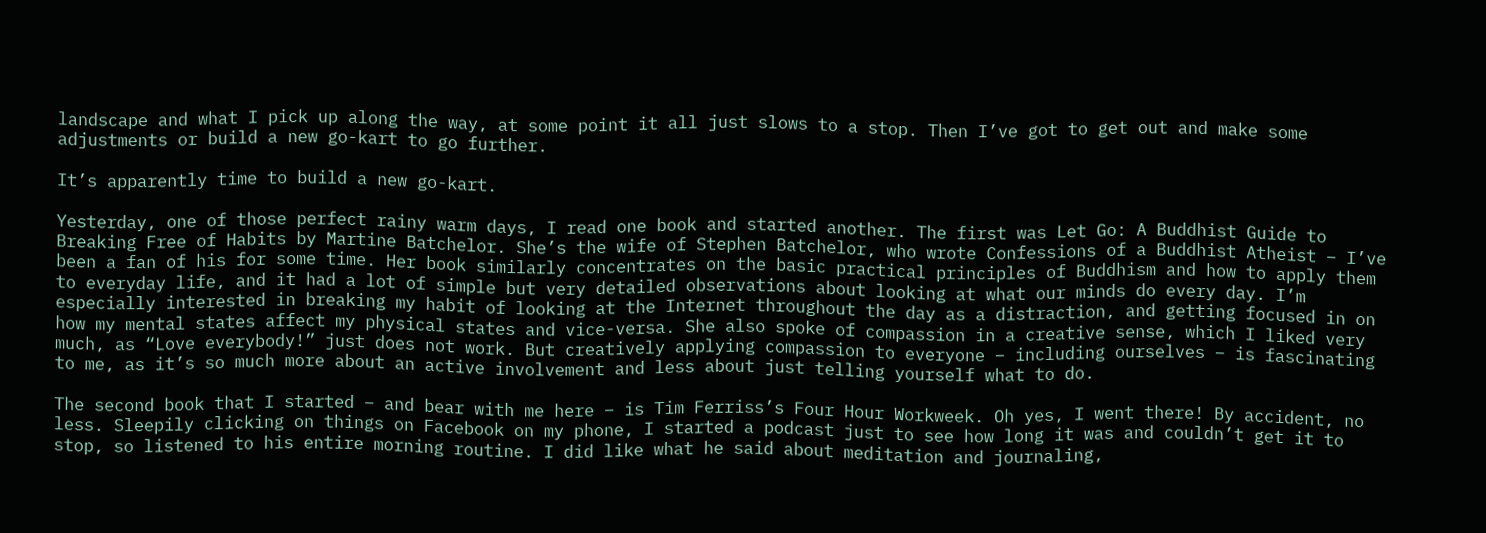landscape and what I pick up along the way, at some point it all just slows to a stop. Then I’ve got to get out and make some adjustments or build a new go-kart to go further.

It’s apparently time to build a new go-kart.

Yesterday, one of those perfect rainy warm days, I read one book and started another. The first was Let Go: A Buddhist Guide to Breaking Free of Habits by Martine Batchelor. She’s the wife of Stephen Batchelor, who wrote Confessions of a Buddhist Atheist – I’ve been a fan of his for some time. Her book similarly concentrates on the basic practical principles of Buddhism and how to apply them to everyday life, and it had a lot of simple but very detailed observations about looking at what our minds do every day. I’m especially interested in breaking my habit of looking at the Internet throughout the day as a distraction, and getting focused in on how my mental states affect my physical states and vice-versa. She also spoke of compassion in a creative sense, which I liked very much, as “Love everybody!” just does not work. But creatively applying compassion to everyone – including ourselves – is fascinating to me, as it’s so much more about an active involvement and less about just telling yourself what to do.

The second book that I started – and bear with me here – is Tim Ferriss’s Four Hour Workweek. Oh yes, I went there! By accident, no less. Sleepily clicking on things on Facebook on my phone, I started a podcast just to see how long it was and couldn’t get it to stop, so listened to his entire morning routine. I did like what he said about meditation and journaling,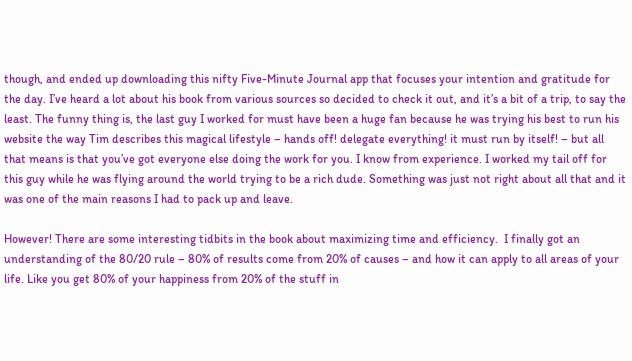though, and ended up downloading this nifty Five-Minute Journal app that focuses your intention and gratitude for the day. I’ve heard a lot about his book from various sources so decided to check it out, and it’s a bit of a trip, to say the least. The funny thing is, the last guy I worked for must have been a huge fan because he was trying his best to run his website the way Tim describes this magical lifestyle – hands off! delegate everything! it must run by itself! – but all that means is that you’ve got everyone else doing the work for you. I know from experience. I worked my tail off for this guy while he was flying around the world trying to be a rich dude. Something was just not right about all that and it was one of the main reasons I had to pack up and leave.

However! There are some interesting tidbits in the book about maximizing time and efficiency.  I finally got an understanding of the 80/20 rule – 80% of results come from 20% of causes – and how it can apply to all areas of your life. Like you get 80% of your happiness from 20% of the stuff in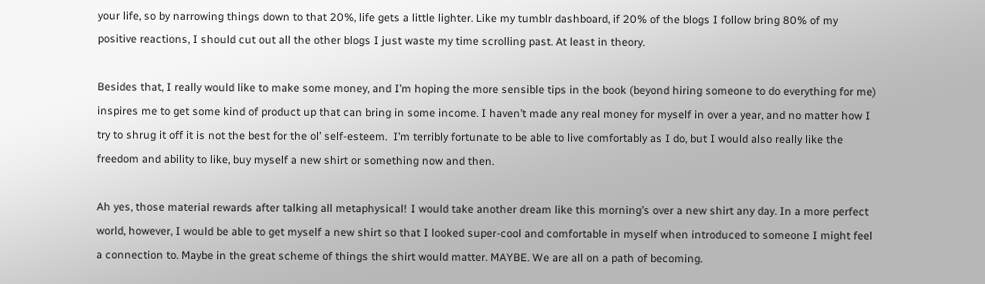your life, so by narrowing things down to that 20%, life gets a little lighter. Like my tumblr dashboard, if 20% of the blogs I follow bring 80% of my positive reactions, I should cut out all the other blogs I just waste my time scrolling past. At least in theory.

Besides that, I really would like to make some money, and I’m hoping the more sensible tips in the book (beyond hiring someone to do everything for me) inspires me to get some kind of product up that can bring in some income. I haven’t made any real money for myself in over a year, and no matter how I try to shrug it off it is not the best for the ol’ self-esteem.  I’m terribly fortunate to be able to live comfortably as I do, but I would also really like the freedom and ability to like, buy myself a new shirt or something now and then.

Ah yes, those material rewards after talking all metaphysical! I would take another dream like this morning’s over a new shirt any day. In a more perfect world, however, I would be able to get myself a new shirt so that I looked super-cool and comfortable in myself when introduced to someone I might feel a connection to. Maybe in the great scheme of things the shirt would matter. MAYBE. We are all on a path of becoming.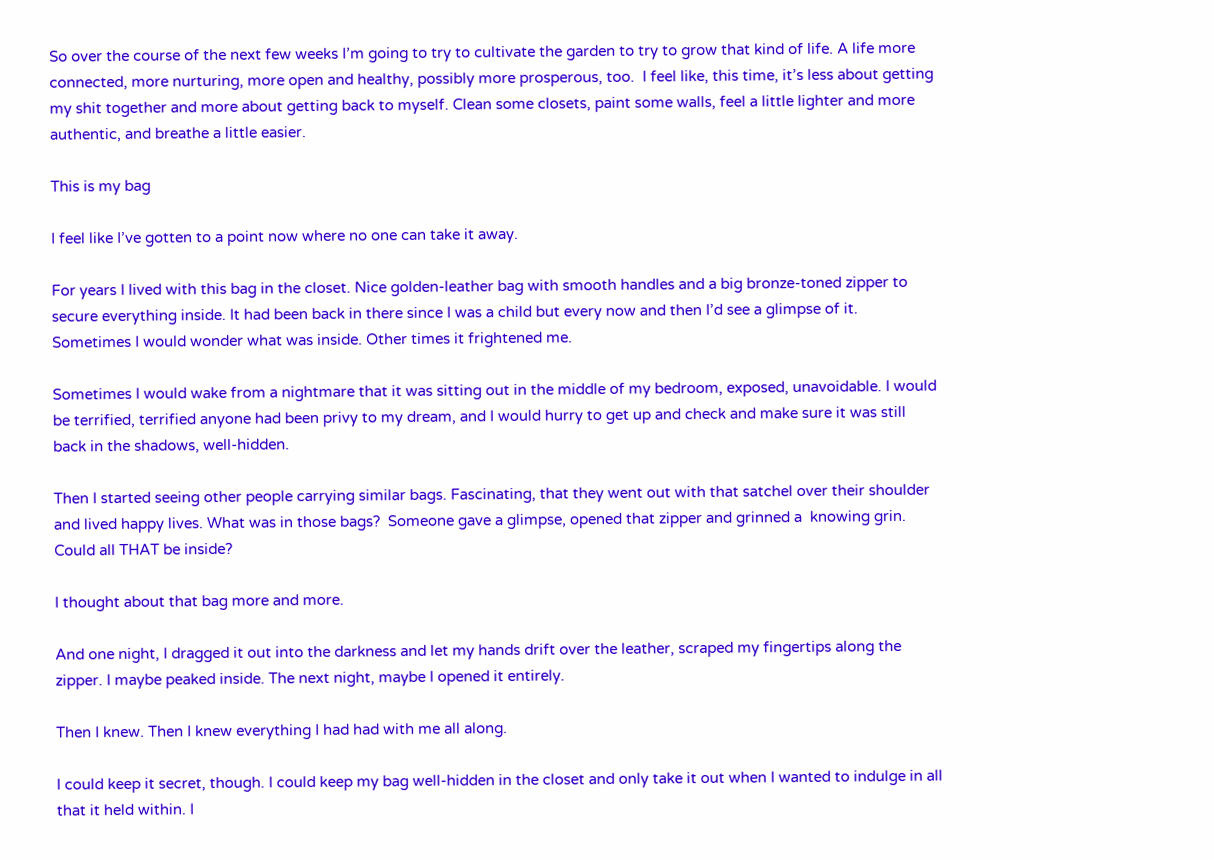So over the course of the next few weeks I’m going to try to cultivate the garden to try to grow that kind of life. A life more connected, more nurturing, more open and healthy, possibly more prosperous, too.  I feel like, this time, it’s less about getting my shit together and more about getting back to myself. Clean some closets, paint some walls, feel a little lighter and more authentic, and breathe a little easier.

This is my bag

I feel like I’ve gotten to a point now where no one can take it away.

For years I lived with this bag in the closet. Nice golden-leather bag with smooth handles and a big bronze-toned zipper to secure everything inside. It had been back in there since I was a child but every now and then I’d see a glimpse of it. Sometimes I would wonder what was inside. Other times it frightened me.

Sometimes I would wake from a nightmare that it was sitting out in the middle of my bedroom, exposed, unavoidable. I would be terrified, terrified anyone had been privy to my dream, and I would hurry to get up and check and make sure it was still back in the shadows, well-hidden.

Then I started seeing other people carrying similar bags. Fascinating, that they went out with that satchel over their shoulder and lived happy lives. What was in those bags?  Someone gave a glimpse, opened that zipper and grinned a  knowing grin. Could all THAT be inside?

I thought about that bag more and more.

And one night, I dragged it out into the darkness and let my hands drift over the leather, scraped my fingertips along the zipper. I maybe peaked inside. The next night, maybe I opened it entirely.

Then I knew. Then I knew everything I had had with me all along.

I could keep it secret, though. I could keep my bag well-hidden in the closet and only take it out when I wanted to indulge in all that it held within. I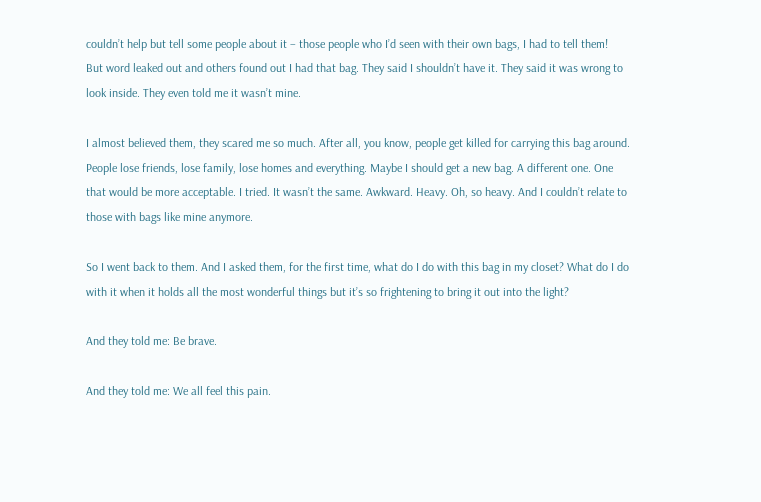couldn’t help but tell some people about it – those people who I’d seen with their own bags, I had to tell them!  But word leaked out and others found out I had that bag. They said I shouldn’t have it. They said it was wrong to look inside. They even told me it wasn’t mine.

I almost believed them, they scared me so much. After all, you know, people get killed for carrying this bag around. People lose friends, lose family, lose homes and everything. Maybe I should get a new bag. A different one. One that would be more acceptable. I tried. It wasn’t the same. Awkward. Heavy. Oh, so heavy. And I couldn’t relate to those with bags like mine anymore.

So I went back to them. And I asked them, for the first time, what do I do with this bag in my closet? What do I do with it when it holds all the most wonderful things but it’s so frightening to bring it out into the light?

And they told me: Be brave.

And they told me: We all feel this pain.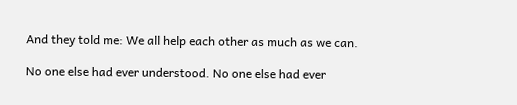And they told me: We all help each other as much as we can.

No one else had ever understood. No one else had ever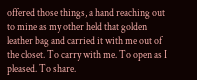offered those things, a hand reaching out to mine as my other held that golden leather bag and carried it with me out of the closet. To carry with me. To open as I pleased. To share.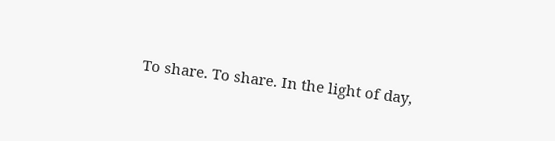To share. To share. In the light of day,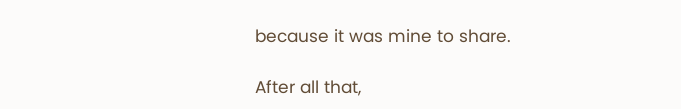because it was mine to share.

After all that,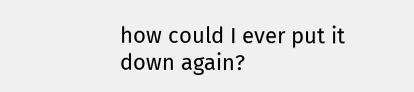how could I ever put it down again?